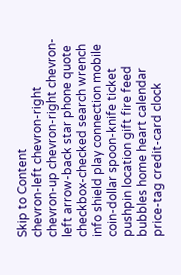Skip to Content
chevron-left chevron-right chevron-up chevron-right chevron-left arrow-back star phone quote checkbox-checked search wrench info shield play connection mobile coin-dollar spoon-knife ticket pushpin location gift fire feed bubbles home heart calendar price-tag credit-card clock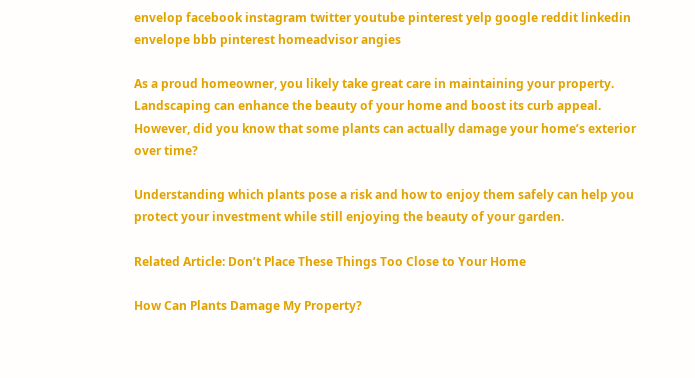envelop facebook instagram twitter youtube pinterest yelp google reddit linkedin envelope bbb pinterest homeadvisor angies

As a proud homeowner, you likely take great care in maintaining your property. Landscaping can enhance the beauty of your home and boost its curb appeal. However, did you know that some plants can actually damage your home’s exterior over time?

Understanding which plants pose a risk and how to enjoy them safely can help you protect your investment while still enjoying the beauty of your garden.

Related Article: Don’t Place These Things Too Close to Your Home

How Can Plants Damage My Property?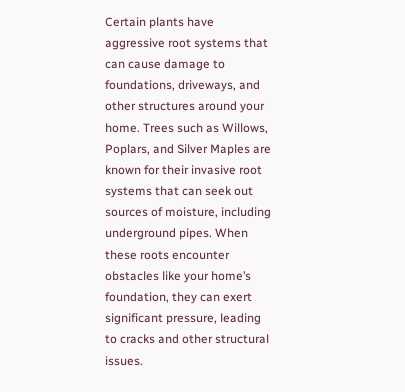Certain plants have aggressive root systems that can cause damage to foundations, driveways, and other structures around your home. Trees such as Willows, Poplars, and Silver Maples are known for their invasive root systems that can seek out sources of moisture, including underground pipes. When these roots encounter obstacles like your home’s foundation, they can exert significant pressure, leading to cracks and other structural issues.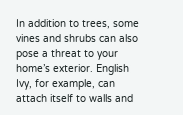In addition to trees, some vines and shrubs can also pose a threat to your home’s exterior. English Ivy, for example, can attach itself to walls and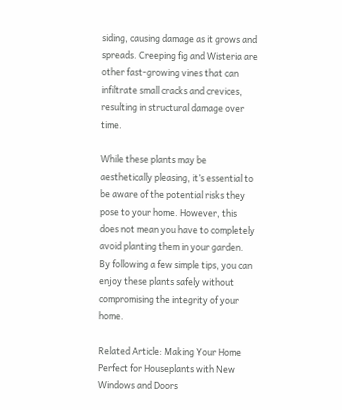siding, causing damage as it grows and spreads. Creeping fig and Wisteria are other fast-growing vines that can infiltrate small cracks and crevices, resulting in structural damage over time.

While these plants may be aesthetically pleasing, it’s essential to be aware of the potential risks they pose to your home. However, this does not mean you have to completely avoid planting them in your garden. By following a few simple tips, you can enjoy these plants safely without compromising the integrity of your home.

Related Article: Making Your Home Perfect for Houseplants with New Windows and Doors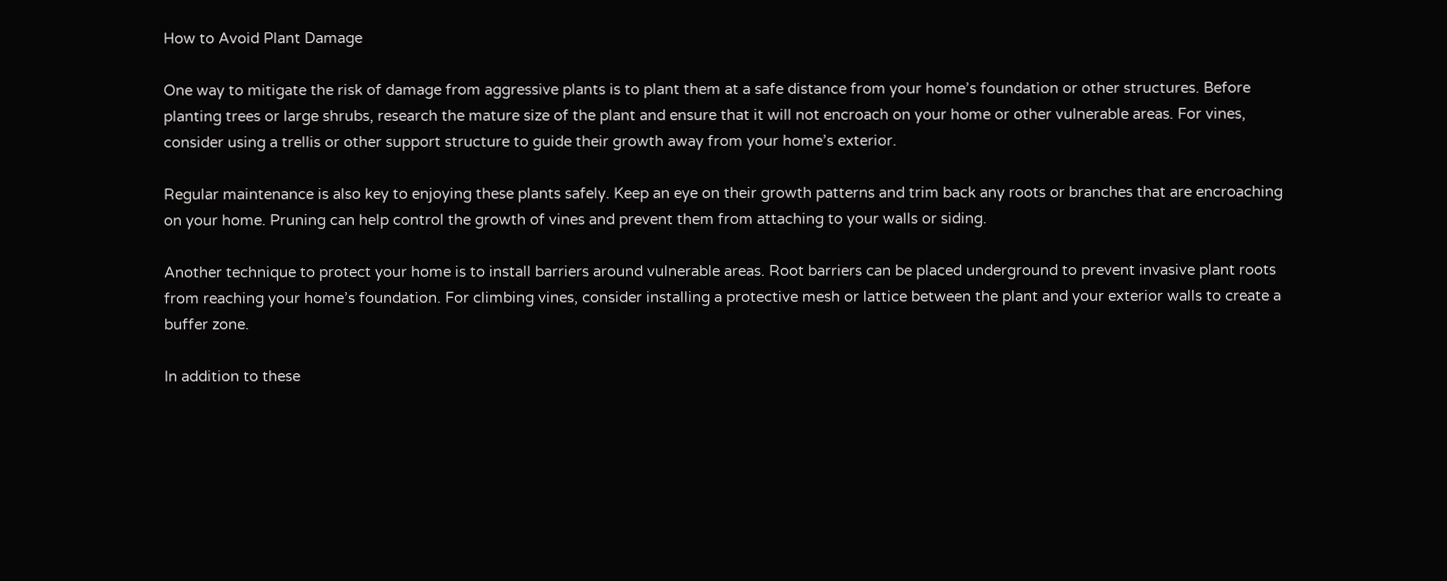How to Avoid Plant Damage

One way to mitigate the risk of damage from aggressive plants is to plant them at a safe distance from your home’s foundation or other structures. Before planting trees or large shrubs, research the mature size of the plant and ensure that it will not encroach on your home or other vulnerable areas. For vines, consider using a trellis or other support structure to guide their growth away from your home’s exterior.

Regular maintenance is also key to enjoying these plants safely. Keep an eye on their growth patterns and trim back any roots or branches that are encroaching on your home. Pruning can help control the growth of vines and prevent them from attaching to your walls or siding.

Another technique to protect your home is to install barriers around vulnerable areas. Root barriers can be placed underground to prevent invasive plant roots from reaching your home’s foundation. For climbing vines, consider installing a protective mesh or lattice between the plant and your exterior walls to create a buffer zone.

In addition to these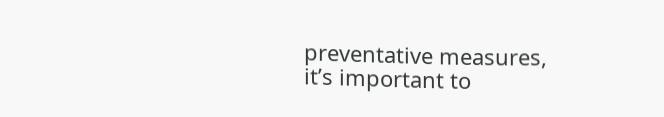preventative measures, it’s important to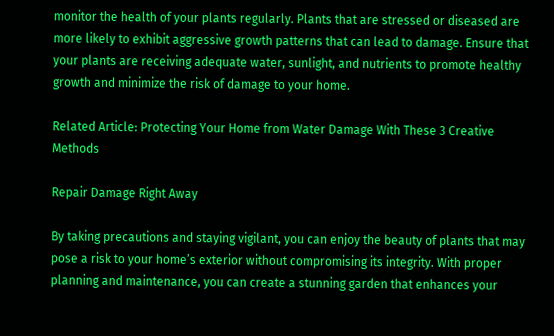monitor the health of your plants regularly. Plants that are stressed or diseased are more likely to exhibit aggressive growth patterns that can lead to damage. Ensure that your plants are receiving adequate water, sunlight, and nutrients to promote healthy growth and minimize the risk of damage to your home.

Related Article: Protecting Your Home from Water Damage With These 3 Creative Methods

Repair Damage Right Away

By taking precautions and staying vigilant, you can enjoy the beauty of plants that may pose a risk to your home’s exterior without compromising its integrity. With proper planning and maintenance, you can create a stunning garden that enhances your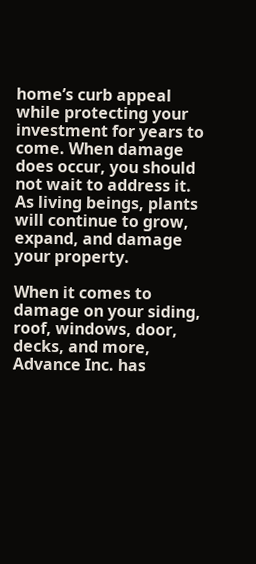home’s curb appeal while protecting your investment for years to come. When damage does occur, you should not wait to address it. As living beings, plants will continue to grow, expand, and damage your property.

When it comes to damage on your siding, roof, windows, door, decks, and more, Advance Inc. has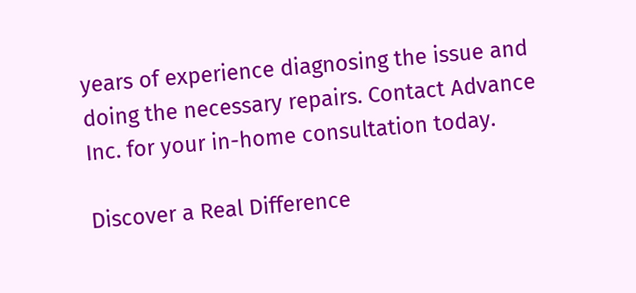years of experience diagnosing the issue and doing the necessary repairs. Contact Advance Inc. for your in-home consultation today.

Discover a Real Difference